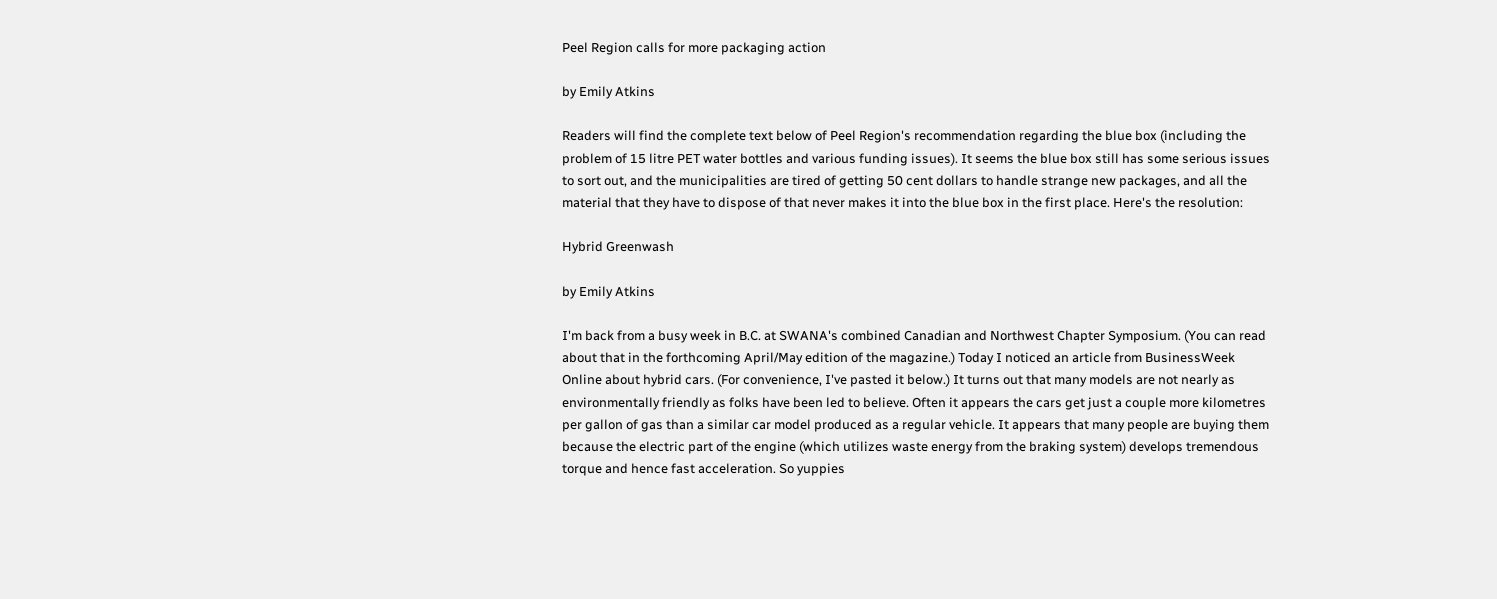Peel Region calls for more packaging action

by Emily Atkins

Readers will find the complete text below of Peel Region's recommendation regarding the blue box (including the problem of 15 litre PET water bottles and various funding issues). It seems the blue box still has some serious issues to sort out, and the municipalities are tired of getting 50 cent dollars to handle strange new packages, and all the material that they have to dispose of that never makes it into the blue box in the first place. Here's the resolution:

Hybrid Greenwash

by Emily Atkins

I'm back from a busy week in B.C. at SWANA's combined Canadian and Northwest Chapter Symposium. (You can read about that in the forthcoming April/May edition of the magazine.) Today I noticed an article from BusinessWeek Online about hybrid cars. (For convenience, I've pasted it below.) It turns out that many models are not nearly as environmentally friendly as folks have been led to believe. Often it appears the cars get just a couple more kilometres per gallon of gas than a similar car model produced as a regular vehicle. It appears that many people are buying them because the electric part of the engine (which utilizes waste energy from the braking system) develops tremendous torque and hence fast acceleration. So yuppies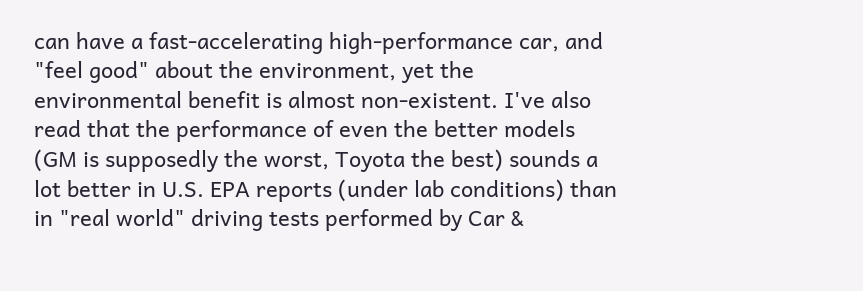can have a fast-accelerating high-performance car, and "feel good" about the environment, yet the environmental benefit is almost non-existent. I've also read that the performance of even the better models (GM is supposedly the worst, Toyota the best) sounds a lot better in U.S. EPA reports (under lab conditions) than in "real world" driving tests performed by Car &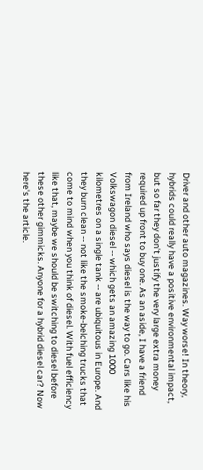Driver and other auto magazines. Way worse! In theory, hybrids could really have a positive environmental impact, but so far they don't justify the very large extra money required up front to buy one. As an aside, I have a friend from Ireland who says diesel is the way to go. Cars like his Volkswagon diesel -- which gets an amazing 1000 kilometres on a single tank -- are ubiquitous in Europe. And they burn clean -- not like the smoke-belching trucks that come to mind when you think of diesel. With fuel efficiency like that, maybe we should be switching to diesel before these other gimmicks. Anyone for a hybrid diesel car? Now here's the article.